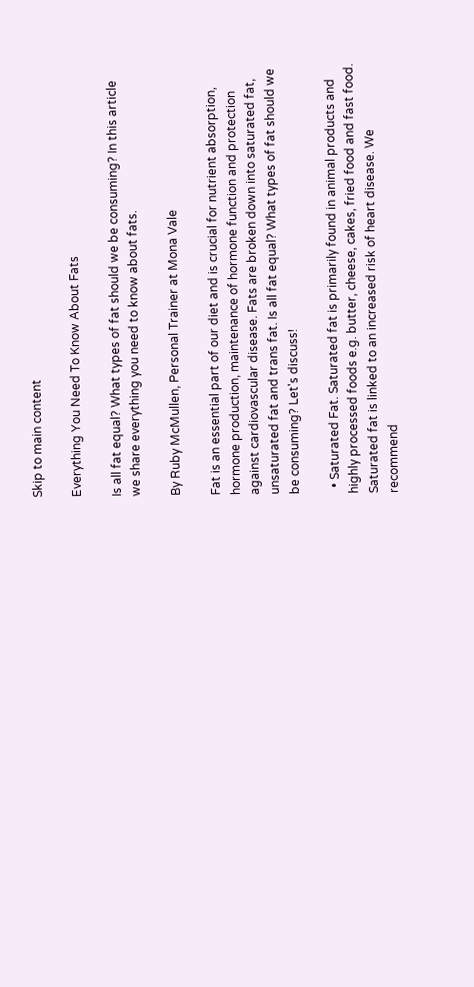Skip to main content

Everything You Need To Know About Fats

Is all fat equal? What types of fat should we be consuming? In this article we share everything you need to know about fats.

By Ruby McMullen, Personal Trainer at Mona Vale

Fat is an essential part of our diet and is crucial for nutrient absorption, hormone production, maintenance of hormone function and protection against cardiovascular disease. Fats are broken down into saturated fat, unsaturated fat and trans fat. Is all fat equal? What types of fat should we be consuming? Let's discuss!

  • Saturated Fat. Saturated fat is primarily found in animal products and highly processed foods e.g. butter, cheese, cakes, fried food and fast food. Saturated fat is linked to an increased risk of heart disease. We recommend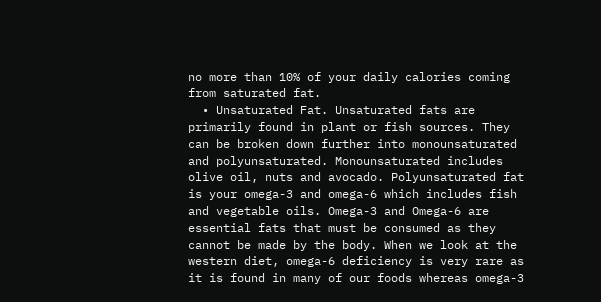no more than 10% of your daily calories coming from saturated fat.
  • Unsaturated Fat. Unsaturated fats are primarily found in plant or fish sources. They can be broken down further into monounsaturated and polyunsaturated. Monounsaturated includes olive oil, nuts and avocado. Polyunsaturated fat is your omega-3 and omega-6 which includes fish and vegetable oils. Omega-3 and Omega-6 are essential fats that must be consumed as they cannot be made by the body. When we look at the western diet, omega-6 deficiency is very rare as it is found in many of our foods whereas omega-3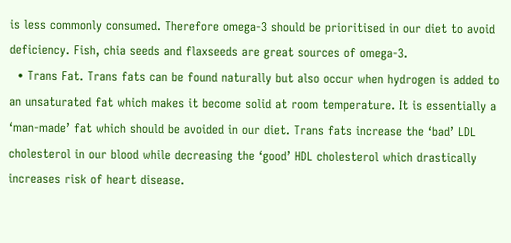is less commonly consumed. Therefore omega-3 should be prioritised in our diet to avoid deficiency. Fish, chia seeds and flaxseeds are great sources of omega-3.
  • Trans Fat. Trans fats can be found naturally but also occur when hydrogen is added to an unsaturated fat which makes it become solid at room temperature. It is essentially a ‘man-made’ fat which should be avoided in our diet. Trans fats increase the ‘bad’ LDL cholesterol in our blood while decreasing the ‘good’ HDL cholesterol which drastically increases risk of heart disease.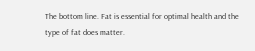The bottom line. Fat is essential for optimal health and the type of fat does matter.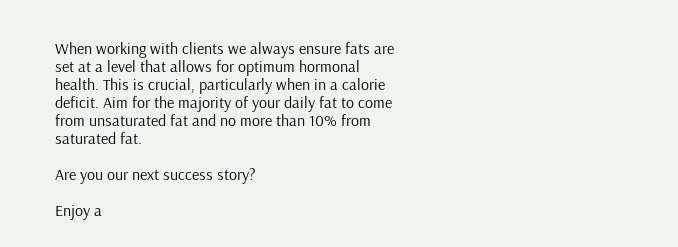When working with clients we always ensure fats are set at a level that allows for optimum hormonal health. This is crucial, particularly when in a calorie deficit. Aim for the majority of your daily fat to come from unsaturated fat and no more than 10% from saturated fat.

Are you our next success story?

Enjoy a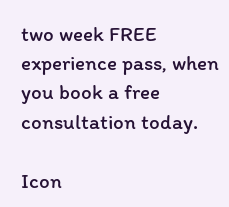two week FREE experience pass, when you book a free consultation today.

Icon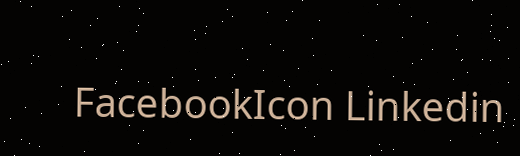FacebookIcon Linkedin